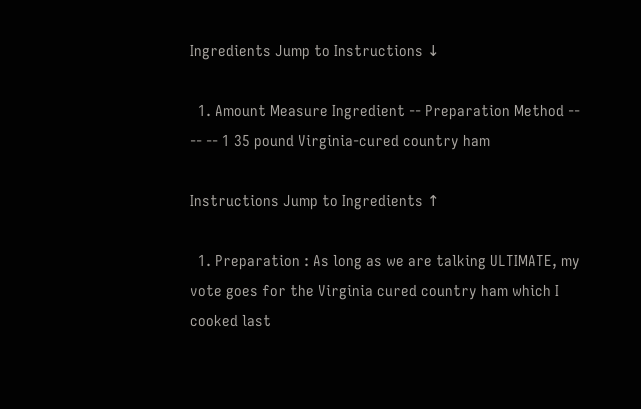Ingredients Jump to Instructions ↓

  1. Amount Measure Ingredient -- Preparation Method -- -- -- 1 35 pound Virginia-cured country ham

Instructions Jump to Ingredients ↑

  1. Preparation : As long as we are talking ULTIMATE, my vote goes for the Virginia cured country ham which I cooked last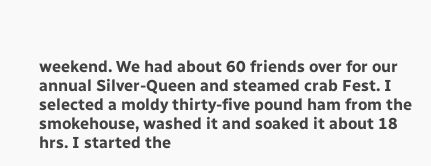weekend. We had about 60 friends over for our annual Silver-Queen and steamed crab Fest. I selected a moldy thirty-five pound ham from the smokehouse, washed it and soaked it about 18 hrs. I started the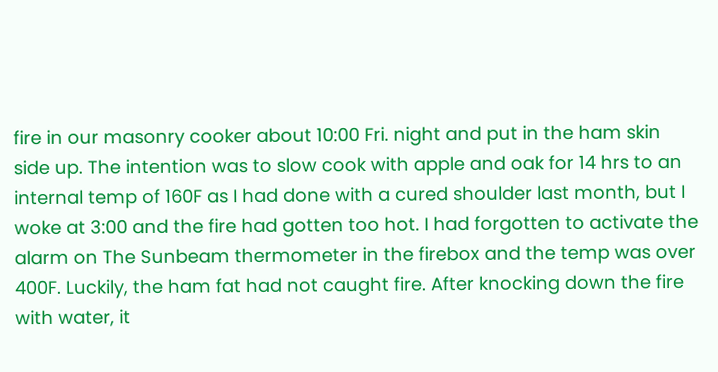fire in our masonry cooker about 10:00 Fri. night and put in the ham skin side up. The intention was to slow cook with apple and oak for 14 hrs to an internal temp of 160F as I had done with a cured shoulder last month, but I woke at 3:00 and the fire had gotten too hot. I had forgotten to activate the alarm on The Sunbeam thermometer in the firebox and the temp was over 400F. Luckily, the ham fat had not caught fire. After knocking down the fire with water, it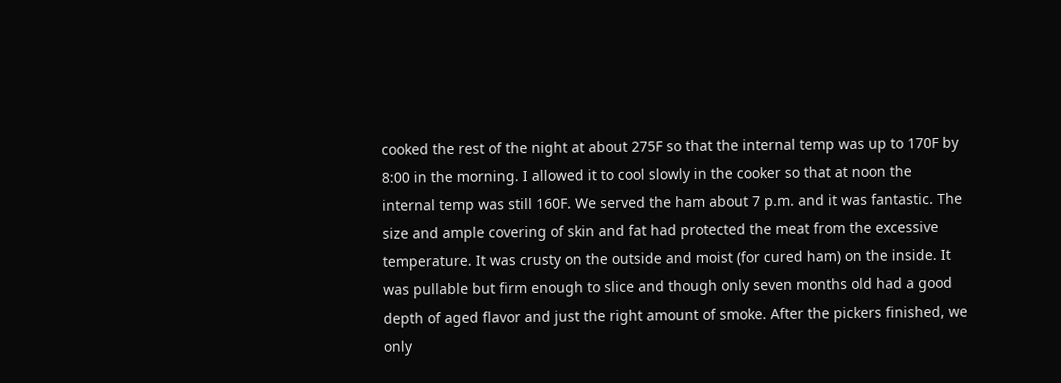cooked the rest of the night at about 275F so that the internal temp was up to 170F by 8:00 in the morning. I allowed it to cool slowly in the cooker so that at noon the internal temp was still 160F. We served the ham about 7 p.m. and it was fantastic. The size and ample covering of skin and fat had protected the meat from the excessive temperature. It was crusty on the outside and moist (for cured ham) on the inside. It was pullable but firm enough to slice and though only seven months old had a good depth of aged flavor and just the right amount of smoke. After the pickers finished, we only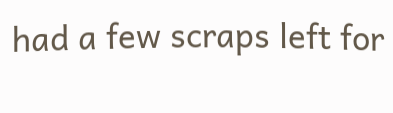had a few scraps left for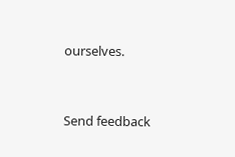ourselves.


Send feedback